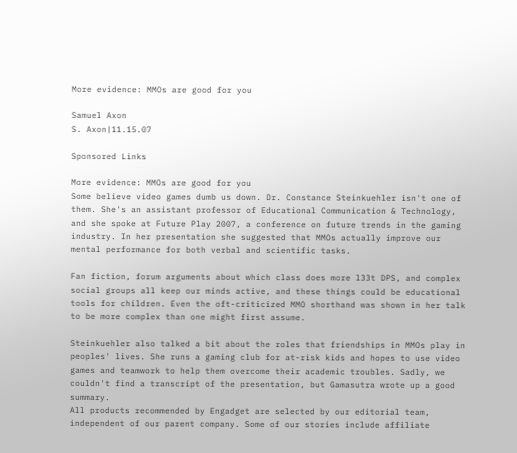More evidence: MMOs are good for you

Samuel Axon
S. Axon|11.15.07

Sponsored Links

More evidence: MMOs are good for you
Some believe video games dumb us down. Dr. Constance Steinkuehler isn't one of them. She's an assistant professor of Educational Communication & Technology, and she spoke at Future Play 2007, a conference on future trends in the gaming industry. In her presentation she suggested that MMOs actually improve our mental performance for both verbal and scientific tasks.

Fan fiction, forum arguments about which class does more l33t DPS, and complex social groups all keep our minds active, and these things could be educational tools for children. Even the oft-criticized MMO shorthand was shown in her talk to be more complex than one might first assume.

Steinkuehler also talked a bit about the roles that friendships in MMOs play in peoples' lives. She runs a gaming club for at-risk kids and hopes to use video games and teamwork to help them overcome their academic troubles. Sadly, we couldn't find a transcript of the presentation, but Gamasutra wrote up a good summary.
All products recommended by Engadget are selected by our editorial team, independent of our parent company. Some of our stories include affiliate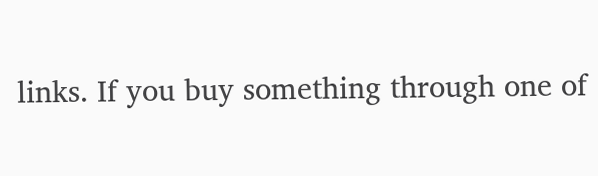links. If you buy something through one of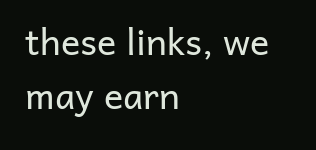these links, we may earn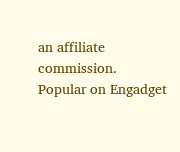an affiliate commission.
Popular on Engadget